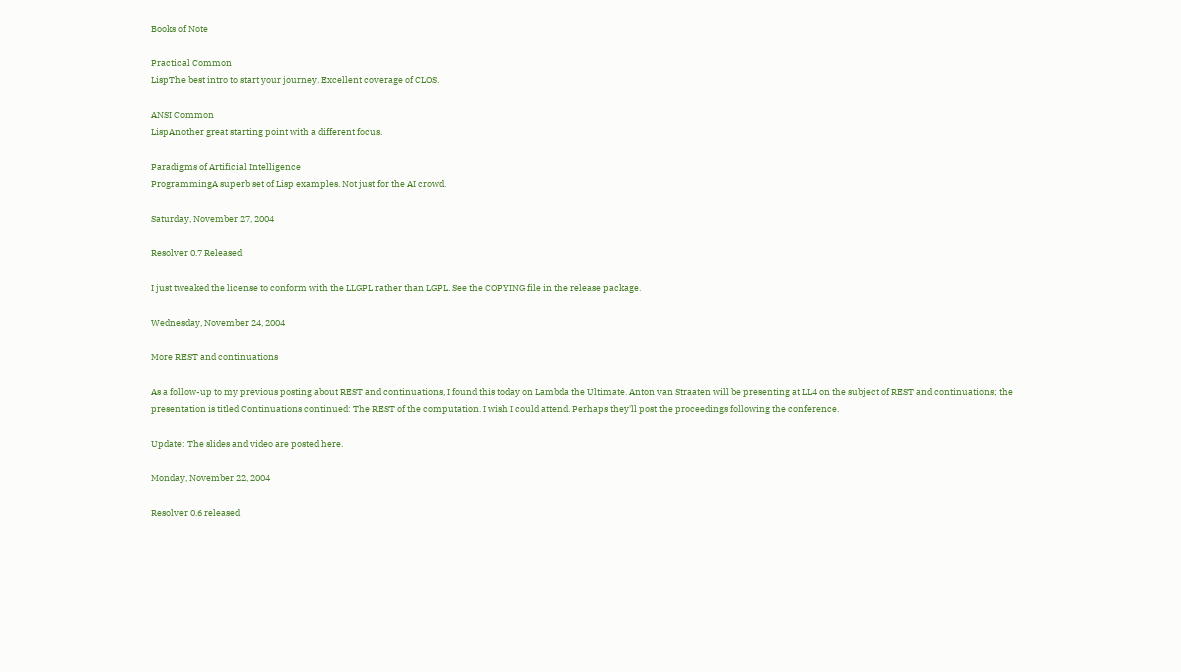Books of Note

Practical Common
LispThe best intro to start your journey. Excellent coverage of CLOS.

ANSI Common
LispAnother great starting point with a different focus.

Paradigms of Artificial Intelligence
ProgrammingA superb set of Lisp examples. Not just for the AI crowd.

Saturday, November 27, 2004

Resolver 0.7 Released

I just tweaked the license to conform with the LLGPL rather than LGPL. See the COPYING file in the release package.

Wednesday, November 24, 2004

More REST and continuations

As a follow-up to my previous posting about REST and continuations, I found this today on Lambda the Ultimate. Anton van Straaten will be presenting at LL4 on the subject of REST and continuations; the presentation is titled Continuations continued: The REST of the computation. I wish I could attend. Perhaps they'll post the proceedings following the conference.

Update: The slides and video are posted here.

Monday, November 22, 2004

Resolver 0.6 released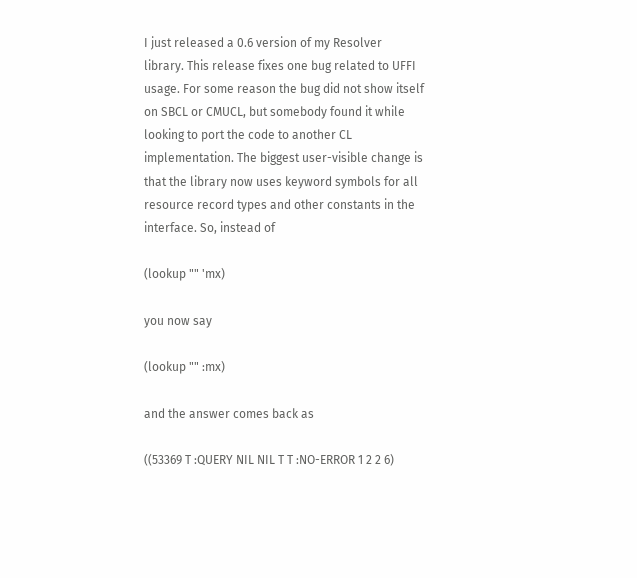I just released a 0.6 version of my Resolver library. This release fixes one bug related to UFFI usage. For some reason the bug did not show itself on SBCL or CMUCL, but somebody found it while looking to port the code to another CL implementation. The biggest user-visible change is that the library now uses keyword symbols for all resource record types and other constants in the interface. So, instead of

(lookup "" 'mx)

you now say

(lookup "" :mx)

and the answer comes back as

((53369 T :QUERY NIL NIL T T :NO-ERROR 1 2 2 6)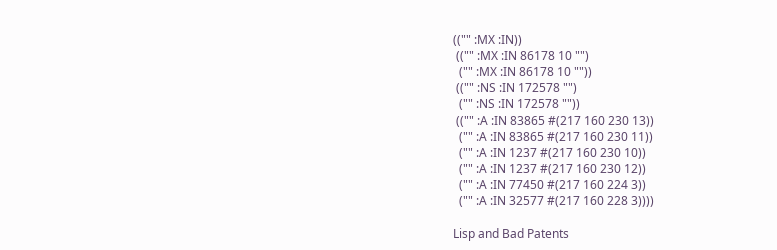(("" :MX :IN))
 (("" :MX :IN 86178 10 "")
  ("" :MX :IN 86178 10 ""))
 (("" :NS :IN 172578 "")
  ("" :NS :IN 172578 ""))
 (("" :A :IN 83865 #(217 160 230 13))
  ("" :A :IN 83865 #(217 160 230 11))
  ("" :A :IN 1237 #(217 160 230 10))
  ("" :A :IN 1237 #(217 160 230 12))
  ("" :A :IN 77450 #(217 160 224 3))
  ("" :A :IN 32577 #(217 160 228 3))))

Lisp and Bad Patents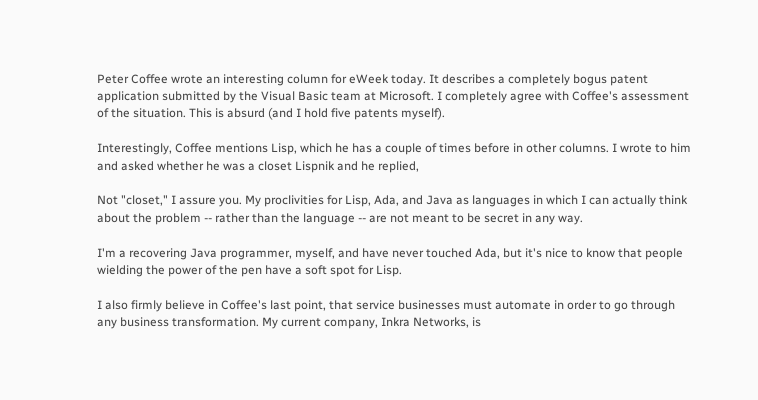Peter Coffee wrote an interesting column for eWeek today. It describes a completely bogus patent application submitted by the Visual Basic team at Microsoft. I completely agree with Coffee's assessment of the situation. This is absurd (and I hold five patents myself).

Interestingly, Coffee mentions Lisp, which he has a couple of times before in other columns. I wrote to him and asked whether he was a closet Lispnik and he replied,

Not "closet," I assure you. My proclivities for Lisp, Ada, and Java as languages in which I can actually think about the problem -- rather than the language -- are not meant to be secret in any way.

I'm a recovering Java programmer, myself, and have never touched Ada, but it's nice to know that people wielding the power of the pen have a soft spot for Lisp.

I also firmly believe in Coffee's last point, that service businesses must automate in order to go through any business transformation. My current company, Inkra Networks, is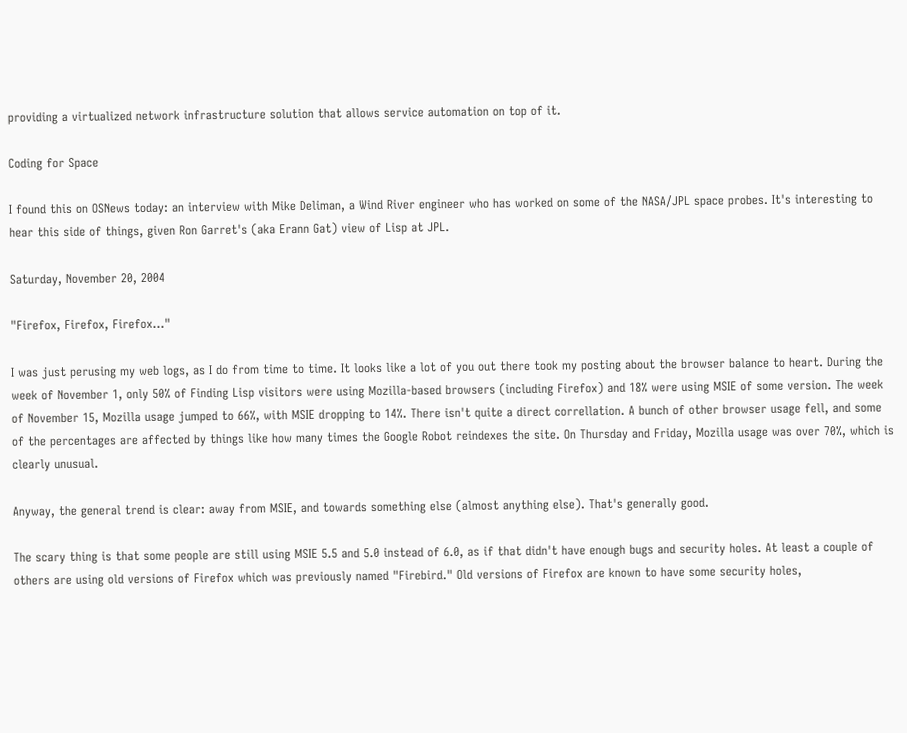providing a virtualized network infrastructure solution that allows service automation on top of it.

Coding for Space

I found this on OSNews today: an interview with Mike Deliman, a Wind River engineer who has worked on some of the NASA/JPL space probes. It's interesting to hear this side of things, given Ron Garret's (aka Erann Gat) view of Lisp at JPL.

Saturday, November 20, 2004

"Firefox, Firefox, Firefox..."

I was just perusing my web logs, as I do from time to time. It looks like a lot of you out there took my posting about the browser balance to heart. During the week of November 1, only 50% of Finding Lisp visitors were using Mozilla-based browsers (including Firefox) and 18% were using MSIE of some version. The week of November 15, Mozilla usage jumped to 66%, with MSIE dropping to 14%. There isn't quite a direct correllation. A bunch of other browser usage fell, and some of the percentages are affected by things like how many times the Google Robot reindexes the site. On Thursday and Friday, Mozilla usage was over 70%, which is clearly unusual.

Anyway, the general trend is clear: away from MSIE, and towards something else (almost anything else). That's generally good.

The scary thing is that some people are still using MSIE 5.5 and 5.0 instead of 6.0, as if that didn't have enough bugs and security holes. At least a couple of others are using old versions of Firefox which was previously named "Firebird." Old versions of Firefox are known to have some security holes,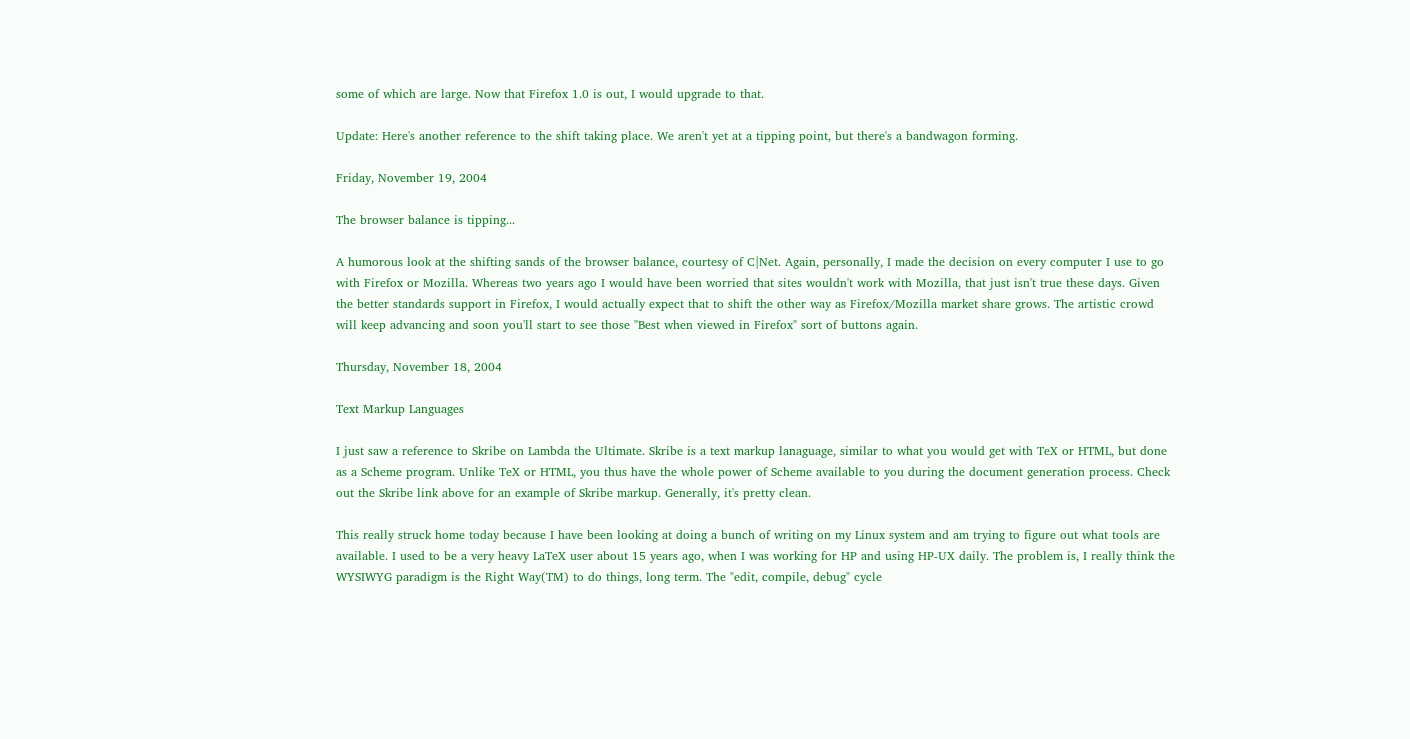some of which are large. Now that Firefox 1.0 is out, I would upgrade to that.

Update: Here's another reference to the shift taking place. We aren't yet at a tipping point, but there's a bandwagon forming.

Friday, November 19, 2004

The browser balance is tipping...

A humorous look at the shifting sands of the browser balance, courtesy of C|Net. Again, personally, I made the decision on every computer I use to go with Firefox or Mozilla. Whereas two years ago I would have been worried that sites wouldn't work with Mozilla, that just isn't true these days. Given the better standards support in Firefox, I would actually expect that to shift the other way as Firefox/Mozilla market share grows. The artistic crowd will keep advancing and soon you'll start to see those "Best when viewed in Firefox" sort of buttons again.

Thursday, November 18, 2004

Text Markup Languages

I just saw a reference to Skribe on Lambda the Ultimate. Skribe is a text markup lanaguage, similar to what you would get with TeX or HTML, but done as a Scheme program. Unlike TeX or HTML, you thus have the whole power of Scheme available to you during the document generation process. Check out the Skribe link above for an example of Skribe markup. Generally, it's pretty clean.

This really struck home today because I have been looking at doing a bunch of writing on my Linux system and am trying to figure out what tools are available. I used to be a very heavy LaTeX user about 15 years ago, when I was working for HP and using HP-UX daily. The problem is, I really think the WYSIWYG paradigm is the Right Way(TM) to do things, long term. The "edit, compile, debug" cycle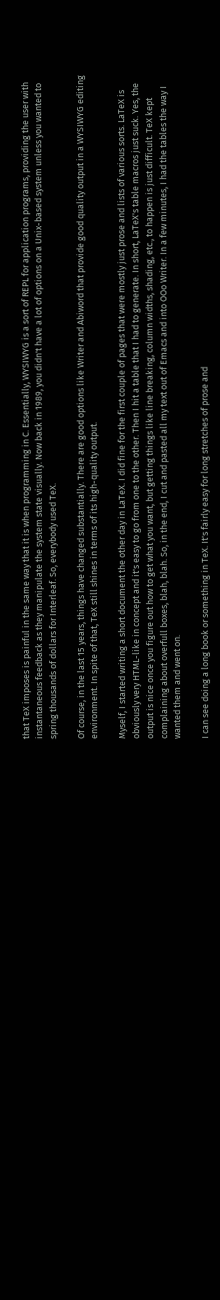that TeX imposes is painful in the same way that it is when programming in C. Essentially, WYSIWYG is a sort of REPL for application programs, providing the user with instantaneous feedback as they manipulate the system state visually. Now back in 1989, you didn't have a lot of options on a Unix-based system unless you wanted to spring thousands of dollars for Interleaf. So, everybody used TeX.

Of course, in the last 15 years, things have changed substantially. There are good options like Writer and Abiword that provide good quality output in a WYSIWYG editing environment. In spite of that, TeX still shines in terms of its high-quality output.

Myself, I started writing a short document the other day in LaTeX. I did fine for the first couple of pages that were mostly just prose and lists of various sorts. LaTeX is obviously very HTML-like in concept and it's easy to go from one to the other. Then I hit a table that I had to generate. In short, LaTeX's table macros just suck. Yes, the output is nice once you figure out how to get what you want, but getting things like line breaking, column widths, shading, etc., to happen is just difficult. TeX kept complaining about overfull boxes, blah, blah. So, in the end, I cut and pasted all my text out of Emacs and into OOo Writer. In a few minutes, I had the tables the way I wanted them and went on.

I can see doing a long book or something in TeX. It's fairly easy for long stretches of prose and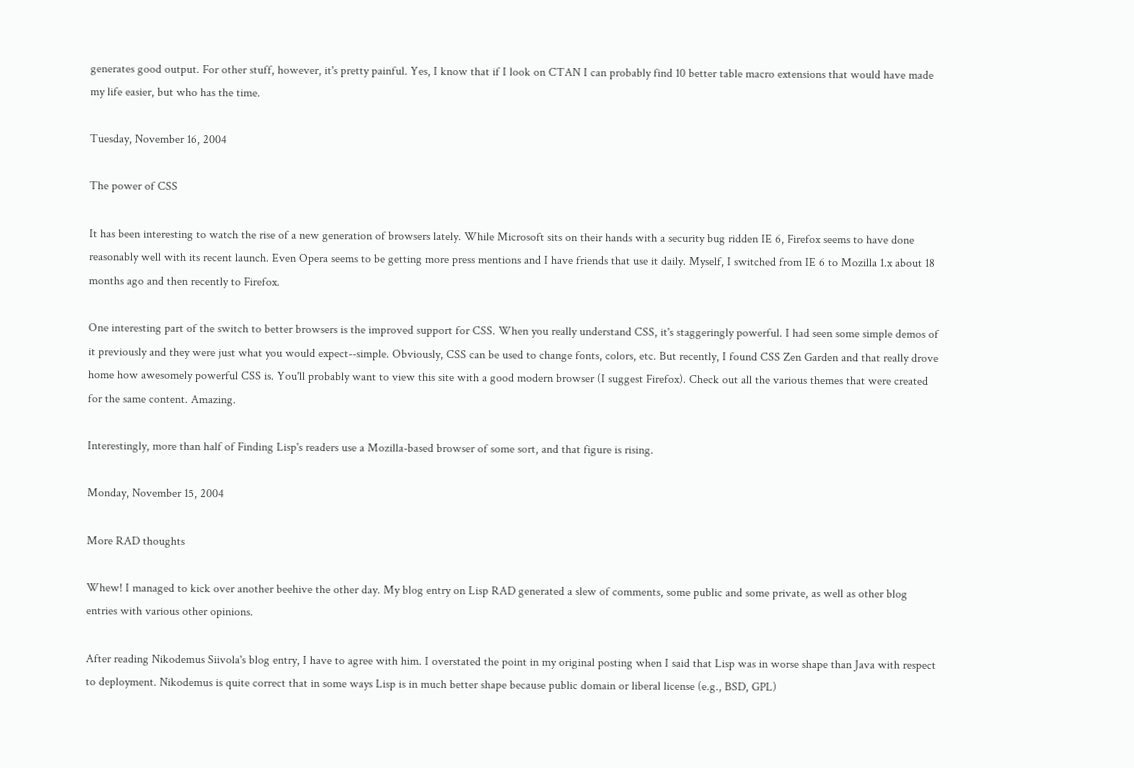generates good output. For other stuff, however, it's pretty painful. Yes, I know that if I look on CTAN I can probably find 10 better table macro extensions that would have made my life easier, but who has the time.

Tuesday, November 16, 2004

The power of CSS

It has been interesting to watch the rise of a new generation of browsers lately. While Microsoft sits on their hands with a security bug ridden IE 6, Firefox seems to have done reasonably well with its recent launch. Even Opera seems to be getting more press mentions and I have friends that use it daily. Myself, I switched from IE 6 to Mozilla 1.x about 18 months ago and then recently to Firefox.

One interesting part of the switch to better browsers is the improved support for CSS. When you really understand CSS, it's staggeringly powerful. I had seen some simple demos of it previously and they were just what you would expect--simple. Obviously, CSS can be used to change fonts, colors, etc. But recently, I found CSS Zen Garden and that really drove home how awesomely powerful CSS is. You'll probably want to view this site with a good modern browser (I suggest Firefox). Check out all the various themes that were created for the same content. Amazing.

Interestingly, more than half of Finding Lisp's readers use a Mozilla-based browser of some sort, and that figure is rising.

Monday, November 15, 2004

More RAD thoughts

Whew! I managed to kick over another beehive the other day. My blog entry on Lisp RAD generated a slew of comments, some public and some private, as well as other blog entries with various other opinions.

After reading Nikodemus Siivola's blog entry, I have to agree with him. I overstated the point in my original posting when I said that Lisp was in worse shape than Java with respect to deployment. Nikodemus is quite correct that in some ways Lisp is in much better shape because public domain or liberal license (e.g., BSD, GPL)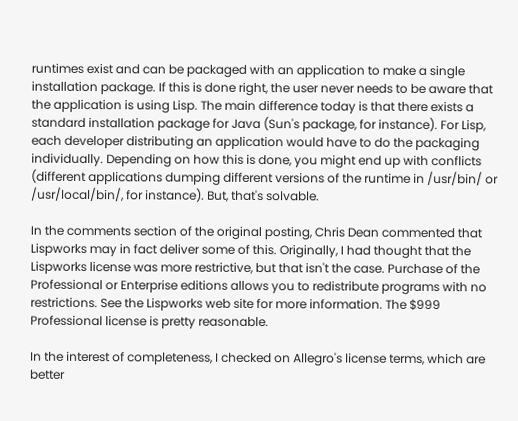runtimes exist and can be packaged with an application to make a single installation package. If this is done right, the user never needs to be aware that the application is using Lisp. The main difference today is that there exists a standard installation package for Java (Sun's package, for instance). For Lisp, each developer distributing an application would have to do the packaging individually. Depending on how this is done, you might end up with conflicts (different applications dumping different versions of the runtime in /usr/bin/ or /usr/local/bin/, for instance). But, that's solvable.

In the comments section of the original posting, Chris Dean commented that Lispworks may in fact deliver some of this. Originally, I had thought that the Lispworks license was more restrictive, but that isn't the case. Purchase of the Professional or Enterprise editions allows you to redistribute programs with no restrictions. See the Lispworks web site for more information. The $999 Professional license is pretty reasonable.

In the interest of completeness, I checked on Allegro's license terms, which are better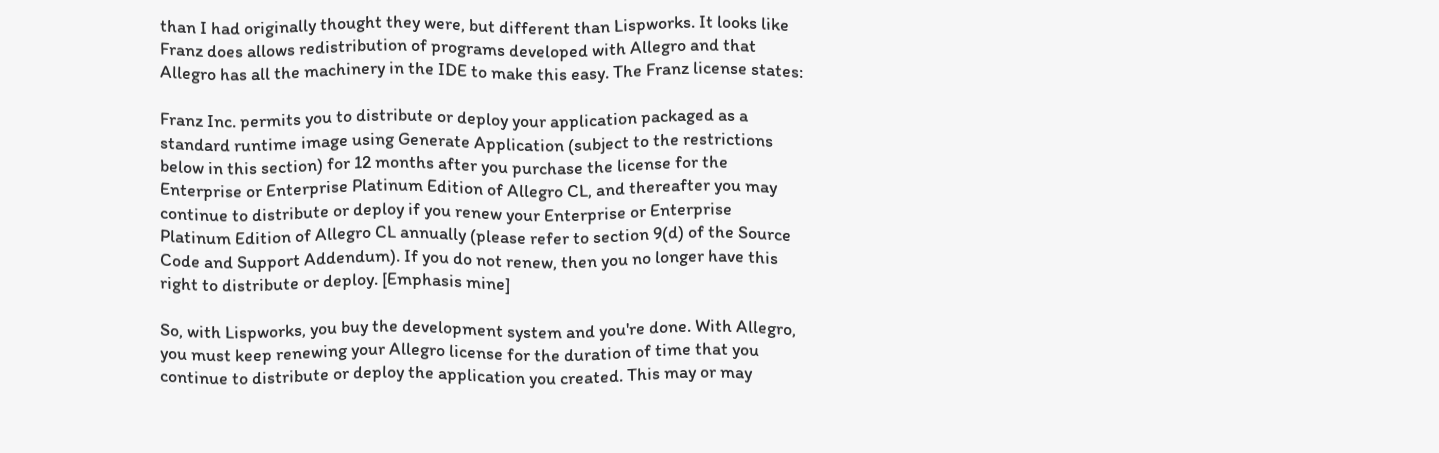than I had originally thought they were, but different than Lispworks. It looks like Franz does allows redistribution of programs developed with Allegro and that Allegro has all the machinery in the IDE to make this easy. The Franz license states:

Franz Inc. permits you to distribute or deploy your application packaged as a standard runtime image using Generate Application (subject to the restrictions below in this section) for 12 months after you purchase the license for the Enterprise or Enterprise Platinum Edition of Allegro CL, and thereafter you may continue to distribute or deploy if you renew your Enterprise or Enterprise Platinum Edition of Allegro CL annually (please refer to section 9(d) of the Source Code and Support Addendum). If you do not renew, then you no longer have this right to distribute or deploy. [Emphasis mine]

So, with Lispworks, you buy the development system and you're done. With Allegro, you must keep renewing your Allegro license for the duration of time that you continue to distribute or deploy the application you created. This may or may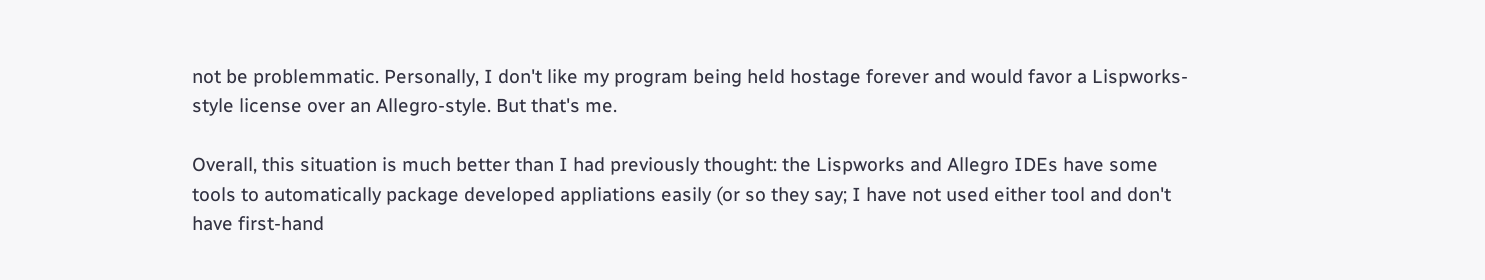not be problemmatic. Personally, I don't like my program being held hostage forever and would favor a Lispworks-style license over an Allegro-style. But that's me.

Overall, this situation is much better than I had previously thought: the Lispworks and Allegro IDEs have some tools to automatically package developed appliations easily (or so they say; I have not used either tool and don't have first-hand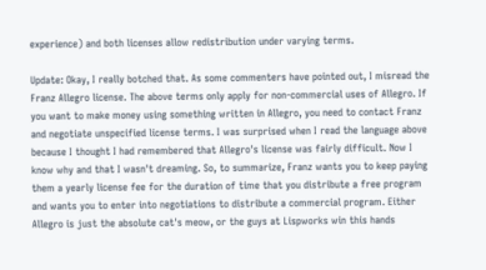experience) and both licenses allow redistribution under varying terms.

Update: Okay, I really botched that. As some commenters have pointed out, I misread the Franz Allegro license. The above terms only apply for non-commercial uses of Allegro. If you want to make money using something written in Allegro, you need to contact Franz and negotiate unspecified license terms. I was surprised when I read the language above because I thought I had remembered that Allegro's license was fairly difficult. Now I know why and that I wasn't dreaming. So, to summarize, Franz wants you to keep paying them a yearly license fee for the duration of time that you distribute a free program and wants you to enter into negotiations to distribute a commercial program. Either Allegro is just the absolute cat's meow, or the guys at Lispworks win this hands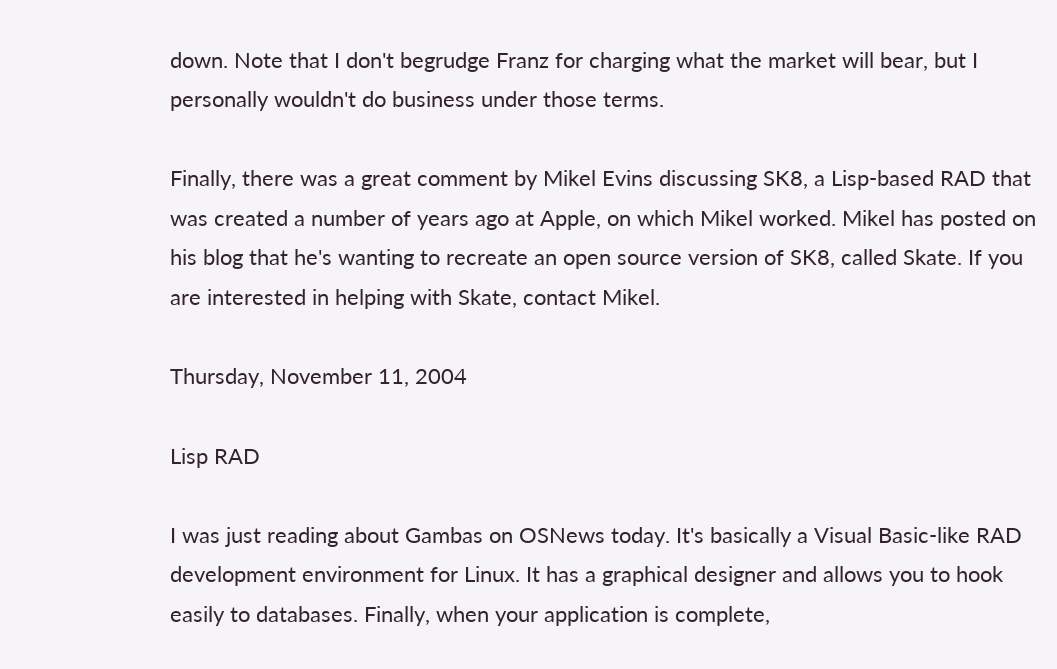down. Note that I don't begrudge Franz for charging what the market will bear, but I personally wouldn't do business under those terms.

Finally, there was a great comment by Mikel Evins discussing SK8, a Lisp-based RAD that was created a number of years ago at Apple, on which Mikel worked. Mikel has posted on his blog that he's wanting to recreate an open source version of SK8, called Skate. If you are interested in helping with Skate, contact Mikel.

Thursday, November 11, 2004

Lisp RAD

I was just reading about Gambas on OSNews today. It's basically a Visual Basic-like RAD development environment for Linux. It has a graphical designer and allows you to hook easily to databases. Finally, when your application is complete,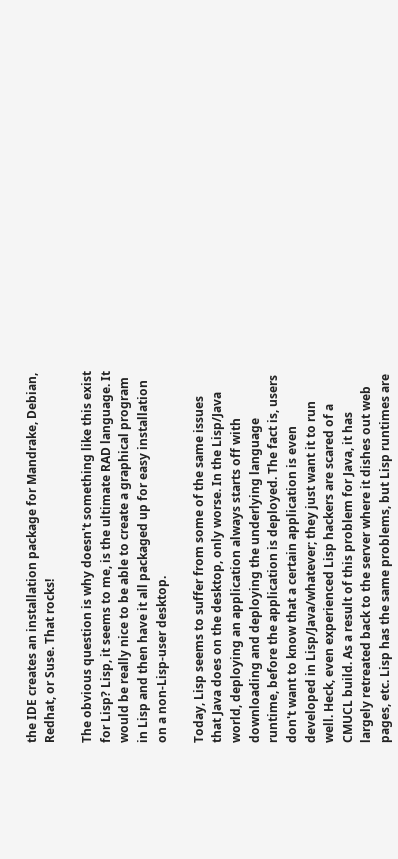the IDE creates an installation package for Mandrake, Debian, Redhat, or Suse. That rocks!

The obvious question is why doesn't something like this exist for Lisp? Lisp, it seems to me, is the ultimate RAD language. It would be really nice to be able to create a graphical program in Lisp and then have it all packaged up for easy installation on a non-Lisp-user desktop.

Today, Lisp seems to suffer from some of the same issues that Java does on the desktop, only worse. In the Lisp/Java world, deploying an application always starts off with downloading and deploying the underlying language runtime, before the application is deployed. The fact is, users don't want to know that a certain application is even developed in Lisp/Java/whatever; they just want it to run well. Heck, even experienced Lisp hackers are scared of a CMUCL build. As a result of this problem for Java, it has largely retreated back to the server where it dishes out web pages, etc. Lisp has the same problems, but Lisp runtimes are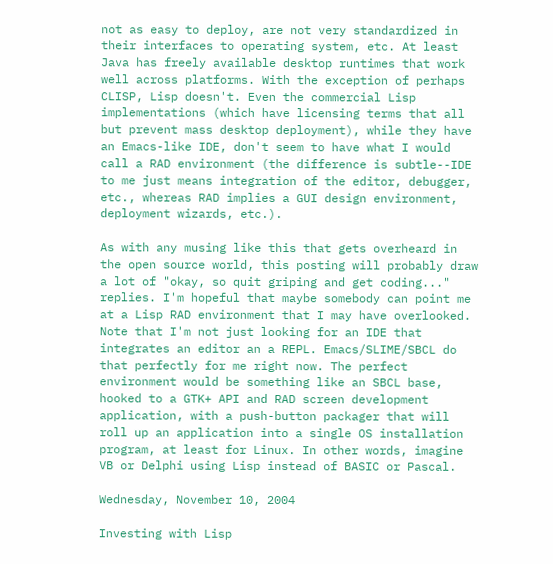not as easy to deploy, are not very standardized in their interfaces to operating system, etc. At least Java has freely available desktop runtimes that work well across platforms. With the exception of perhaps CLISP, Lisp doesn't. Even the commercial Lisp implementations (which have licensing terms that all but prevent mass desktop deployment), while they have an Emacs-like IDE, don't seem to have what I would call a RAD environment (the difference is subtle--IDE to me just means integration of the editor, debugger, etc., whereas RAD implies a GUI design environment, deployment wizards, etc.).

As with any musing like this that gets overheard in the open source world, this posting will probably draw a lot of "okay, so quit griping and get coding..." replies. I'm hopeful that maybe somebody can point me at a Lisp RAD environment that I may have overlooked. Note that I'm not just looking for an IDE that integrates an editor an a REPL. Emacs/SLIME/SBCL do that perfectly for me right now. The perfect environment would be something like an SBCL base, hooked to a GTK+ API and RAD screen development application, with a push-button packager that will roll up an application into a single OS installation program, at least for Linux. In other words, imagine VB or Delphi using Lisp instead of BASIC or Pascal.

Wednesday, November 10, 2004

Investing with Lisp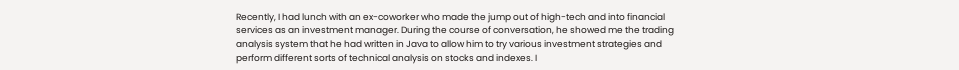Recently, I had lunch with an ex-coworker who made the jump out of high-tech and into financial services as an investment manager. During the course of conversation, he showed me the trading analysis system that he had written in Java to allow him to try various investment strategies and perform different sorts of technical analysis on stocks and indexes. I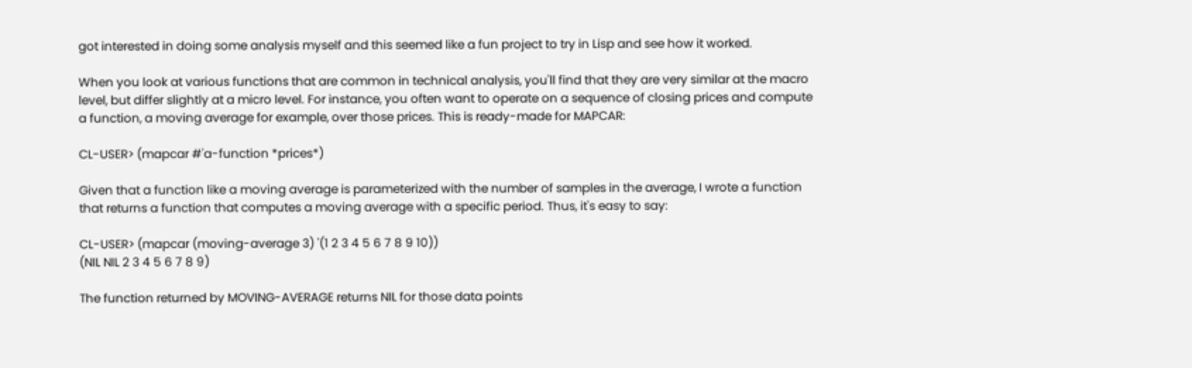got interested in doing some analysis myself and this seemed like a fun project to try in Lisp and see how it worked.

When you look at various functions that are common in technical analysis, you'll find that they are very similar at the macro level, but differ slightly at a micro level. For instance, you often want to operate on a sequence of closing prices and compute a function, a moving average for example, over those prices. This is ready-made for MAPCAR:

CL-USER> (mapcar #'a-function *prices*)

Given that a function like a moving average is parameterized with the number of samples in the average, I wrote a function that returns a function that computes a moving average with a specific period. Thus, it's easy to say:

CL-USER> (mapcar (moving-average 3) '(1 2 3 4 5 6 7 8 9 10))
(NIL NIL 2 3 4 5 6 7 8 9)

The function returned by MOVING-AVERAGE returns NIL for those data points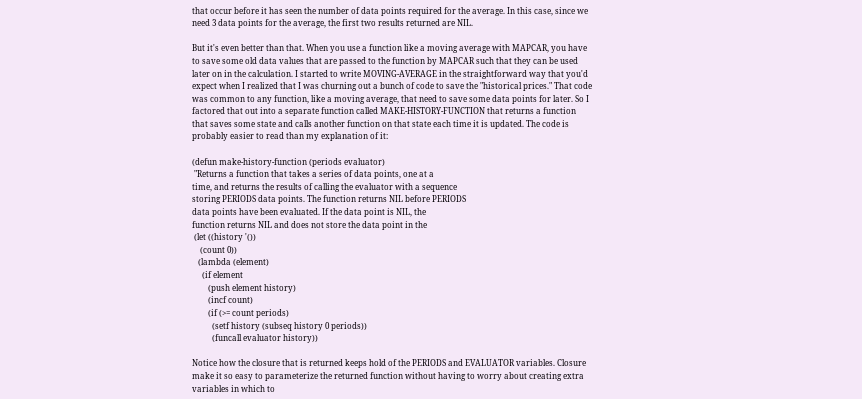that occur before it has seen the number of data points required for the average. In this case, since we need 3 data points for the average, the first two results returned are NIL.

But it's even better than that. When you use a function like a moving average with MAPCAR, you have to save some old data values that are passed to the function by MAPCAR such that they can be used later on in the calculation. I started to write MOVING-AVERAGE in the straightforward way that you'd expect when I realized that I was churning out a bunch of code to save the "historical prices." That code was common to any function, like a moving average, that need to save some data points for later. So I factored that out into a separate function called MAKE-HISTORY-FUNCTION that returns a function that saves some state and calls another function on that state each time it is updated. The code is probably easier to read than my explanation of it:

(defun make-history-function (periods evaluator)
 "Returns a function that takes a series of data points, one at a
time, and returns the results of calling the evaluator with a sequence
storing PERIODS data points. The function returns NIL before PERIODS
data points have been evaluated. If the data point is NIL, the
function returns NIL and does not store the data point in the
 (let ((history '())
    (count 0))
   (lambda (element)
     (if element
        (push element history)
        (incf count)
        (if (>= count periods)
          (setf history (subseq history 0 periods))
          (funcall evaluator history))

Notice how the closure that is returned keeps hold of the PERIODS and EVALUATOR variables. Closure make it so easy to parameterize the returned function without having to worry about creating extra variables in which to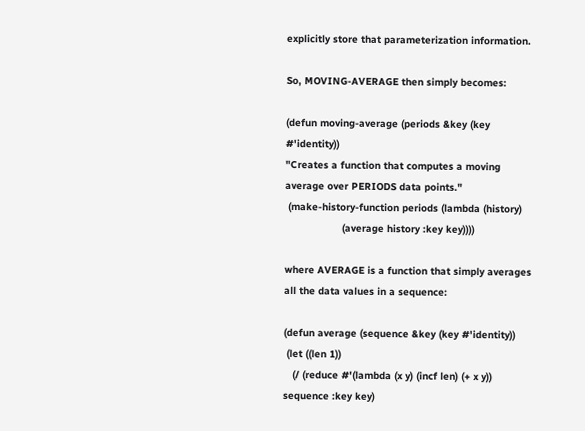explicitly store that parameterization information.

So, MOVING-AVERAGE then simply becomes:

(defun moving-average (periods &key (key #'identity))
"Creates a function that computes a moving average over PERIODS data points."
 (make-history-function periods (lambda (history)
                   (average history :key key))))

where AVERAGE is a function that simply averages all the data values in a sequence:

(defun average (sequence &key (key #'identity))
 (let ((len 1))
   (/ (reduce #'(lambda (x y) (incf len) (+ x y)) sequence :key key)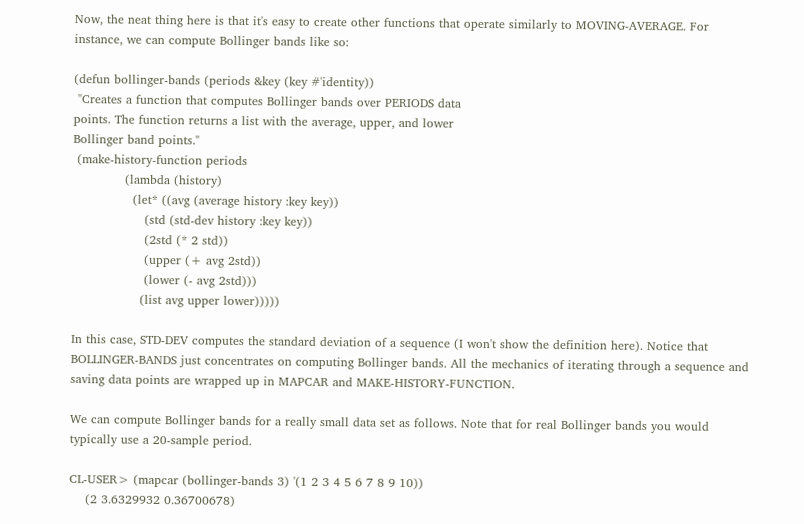Now, the neat thing here is that it's easy to create other functions that operate similarly to MOVING-AVERAGE. For instance, we can compute Bollinger bands like so:

(defun bollinger-bands (periods &key (key #'identity))
 "Creates a function that computes Bollinger bands over PERIODS data
points. The function returns a list with the average, upper, and lower
Bollinger band points."
 (make-history-function periods
             (lambda (history)
               (let* ((avg (average history :key key))
                  (std (std-dev history :key key))
                  (2std (* 2 std))
                  (upper (+ avg 2std))
                  (lower (- avg 2std)))
                 (list avg upper lower)))))

In this case, STD-DEV computes the standard deviation of a sequence (I won't show the definition here). Notice that BOLLINGER-BANDS just concentrates on computing Bollinger bands. All the mechanics of iterating through a sequence and saving data points are wrapped up in MAPCAR and MAKE-HISTORY-FUNCTION.

We can compute Bollinger bands for a really small data set as follows. Note that for real Bollinger bands you would typically use a 20-sample period.

CL-USER> (mapcar (bollinger-bands 3) '(1 2 3 4 5 6 7 8 9 10))
    (2 3.6329932 0.36700678)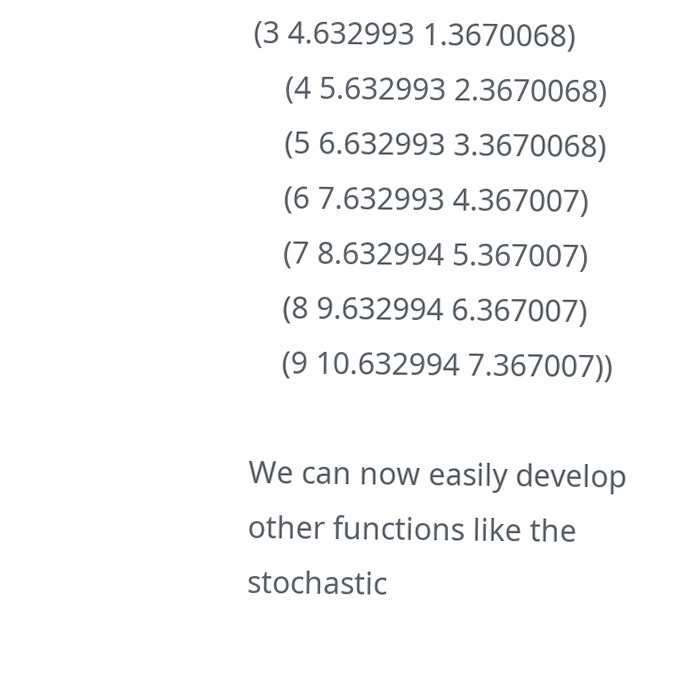(3 4.632993 1.3670068)
    (4 5.632993 2.3670068)
    (5 6.632993 3.3670068)
    (6 7.632993 4.367007)
    (7 8.632994 5.367007)
    (8 9.632994 6.367007)
    (9 10.632994 7.367007))

We can now easily develop other functions like the stochastic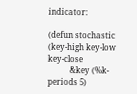indicator:

(defun stochastic (key-high key-low key-close
           &key (%k-periods 5)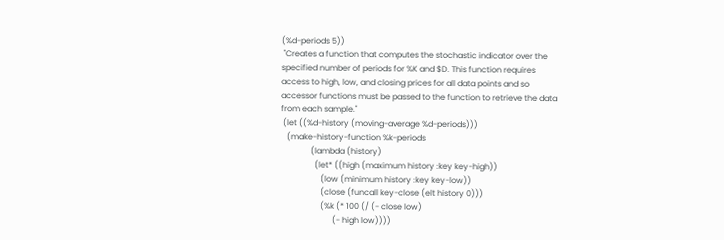(%d-periods 5))
 "Creates a function that computes the stochastic indicator over the
specified number of periods for %K and $D. This function requires
access to high, low, and closing prices for all data points and so
accessor functions must be passed to the function to retrieve the data
from each sample."
 (let ((%d-history (moving-average %d-periods)))
   (make-history-function %k-periods
               (lambda (history)
                 (let* ((high (maximum history :key key-high))
                    (low (minimum history :key key-low))
                    (close (funcall key-close (elt history 0)))
                    (%k (* 100 (/ (- close low)
                          (- high low))))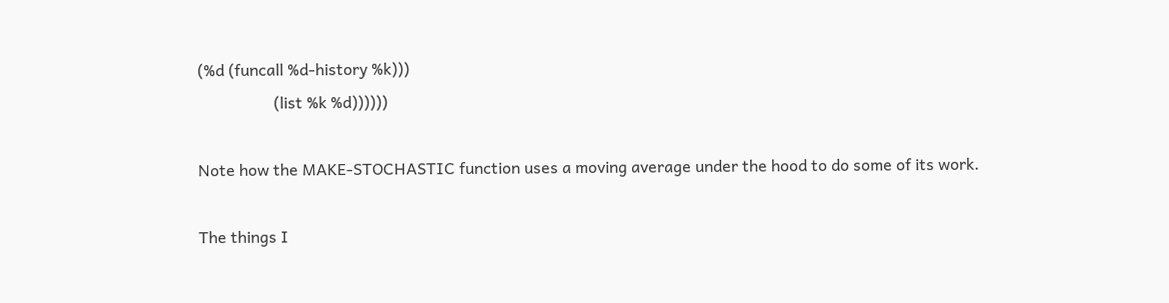(%d (funcall %d-history %k)))
                   (list %k %d))))))

Note how the MAKE-STOCHASTIC function uses a moving average under the hood to do some of its work.

The things I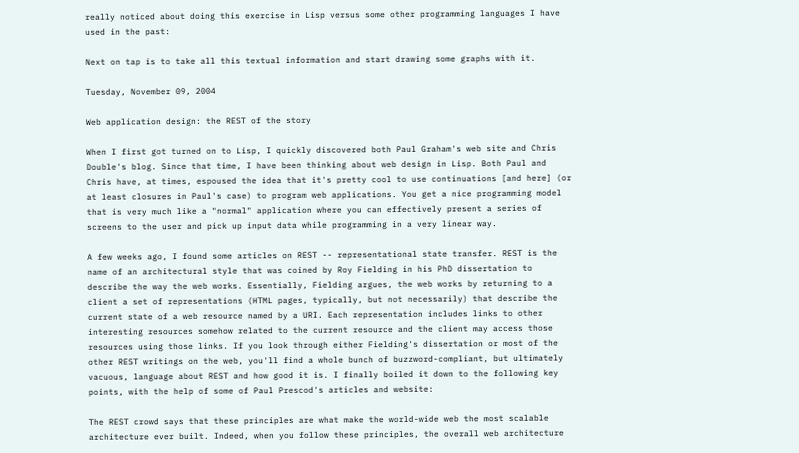really noticed about doing this exercise in Lisp versus some other programming languages I have used in the past:

Next on tap is to take all this textual information and start drawing some graphs with it.

Tuesday, November 09, 2004

Web application design: the REST of the story

When I first got turned on to Lisp, I quickly discovered both Paul Graham's web site and Chris Double's blog. Since that time, I have been thinking about web design in Lisp. Both Paul and Chris have, at times, espoused the idea that it's pretty cool to use continuations [and here] (or at least closures in Paul's case) to program web applications. You get a nice programming model that is very much like a "normal" application where you can effectively present a series of screens to the user and pick up input data while programming in a very linear way.

A few weeks ago, I found some articles on REST -- representational state transfer. REST is the name of an architectural style that was coined by Roy Fielding in his PhD dissertation to describe the way the web works. Essentially, Fielding argues, the web works by returning to a client a set of representations (HTML pages, typically, but not necessarily) that describe the current state of a web resource named by a URI. Each representation includes links to other interesting resources somehow related to the current resource and the client may access those resources using those links. If you look through either Fielding's dissertation or most of the other REST writings on the web, you'll find a whole bunch of buzzword-compliant, but ultimately vacuous, language about REST and how good it is. I finally boiled it down to the following key points, with the help of some of Paul Prescod's articles and website:

The REST crowd says that these principles are what make the world-wide web the most scalable architecture ever built. Indeed, when you follow these principles, the overall web architecture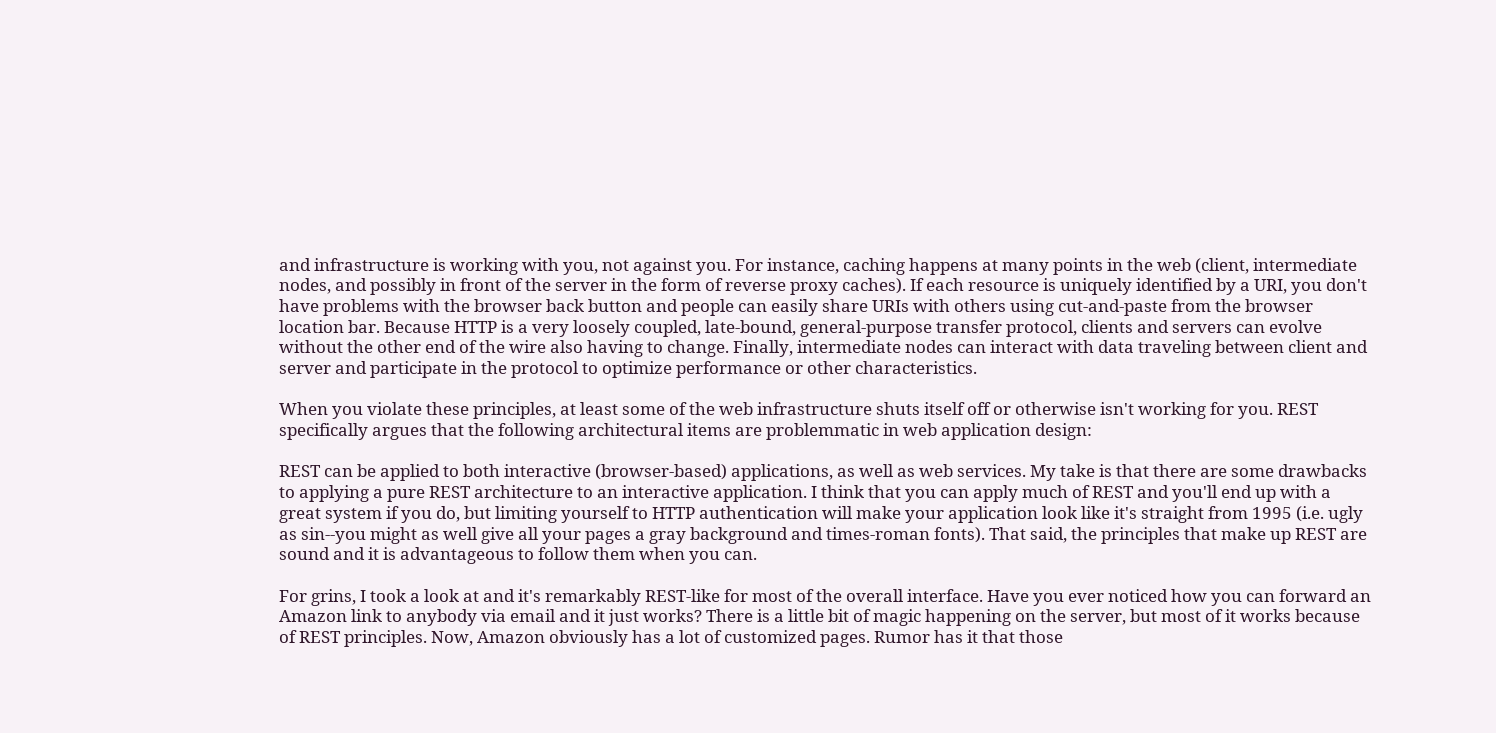and infrastructure is working with you, not against you. For instance, caching happens at many points in the web (client, intermediate nodes, and possibly in front of the server in the form of reverse proxy caches). If each resource is uniquely identified by a URI, you don't have problems with the browser back button and people can easily share URIs with others using cut-and-paste from the browser location bar. Because HTTP is a very loosely coupled, late-bound, general-purpose transfer protocol, clients and servers can evolve without the other end of the wire also having to change. Finally, intermediate nodes can interact with data traveling between client and server and participate in the protocol to optimize performance or other characteristics.

When you violate these principles, at least some of the web infrastructure shuts itself off or otherwise isn't working for you. REST specifically argues that the following architectural items are problemmatic in web application design:

REST can be applied to both interactive (browser-based) applications, as well as web services. My take is that there are some drawbacks to applying a pure REST architecture to an interactive application. I think that you can apply much of REST and you'll end up with a great system if you do, but limiting yourself to HTTP authentication will make your application look like it's straight from 1995 (i.e. ugly as sin--you might as well give all your pages a gray background and times-roman fonts). That said, the principles that make up REST are sound and it is advantageous to follow them when you can.

For grins, I took a look at and it's remarkably REST-like for most of the overall interface. Have you ever noticed how you can forward an Amazon link to anybody via email and it just works? There is a little bit of magic happening on the server, but most of it works because of REST principles. Now, Amazon obviously has a lot of customized pages. Rumor has it that those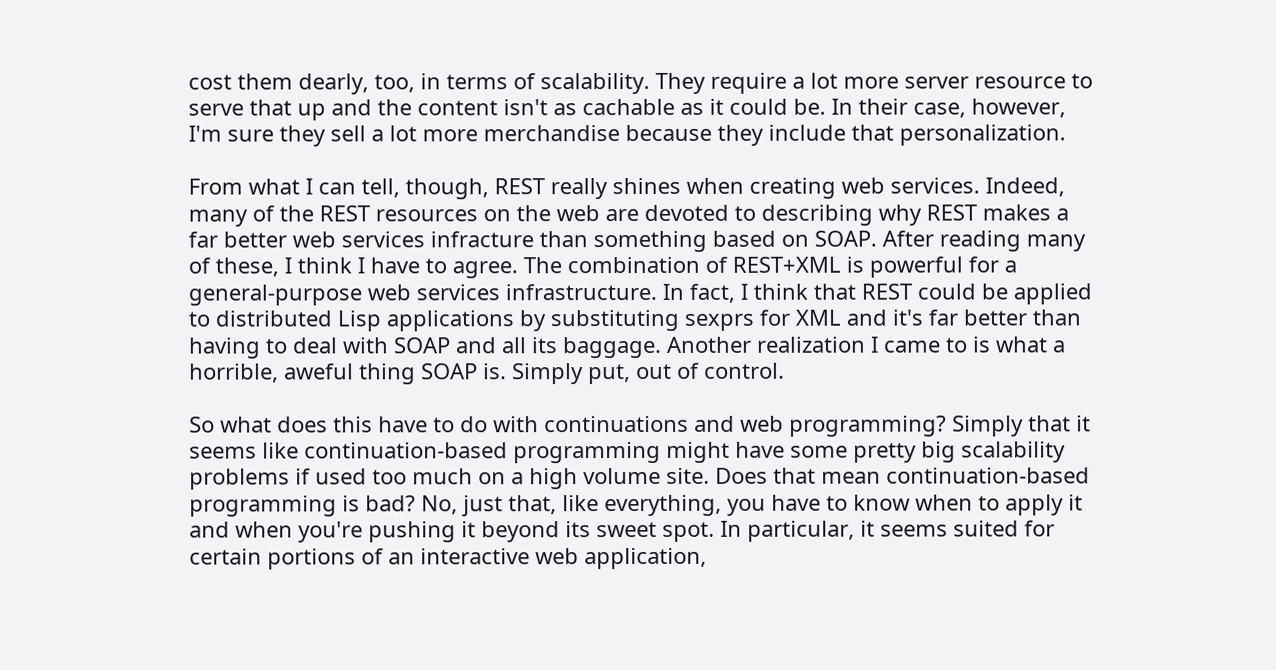cost them dearly, too, in terms of scalability. They require a lot more server resource to serve that up and the content isn't as cachable as it could be. In their case, however, I'm sure they sell a lot more merchandise because they include that personalization.

From what I can tell, though, REST really shines when creating web services. Indeed, many of the REST resources on the web are devoted to describing why REST makes a far better web services infracture than something based on SOAP. After reading many of these, I think I have to agree. The combination of REST+XML is powerful for a general-purpose web services infrastructure. In fact, I think that REST could be applied to distributed Lisp applications by substituting sexprs for XML and it's far better than having to deal with SOAP and all its baggage. Another realization I came to is what a horrible, aweful thing SOAP is. Simply put, out of control.

So what does this have to do with continuations and web programming? Simply that it seems like continuation-based programming might have some pretty big scalability problems if used too much on a high volume site. Does that mean continuation-based programming is bad? No, just that, like everything, you have to know when to apply it and when you're pushing it beyond its sweet spot. In particular, it seems suited for certain portions of an interactive web application,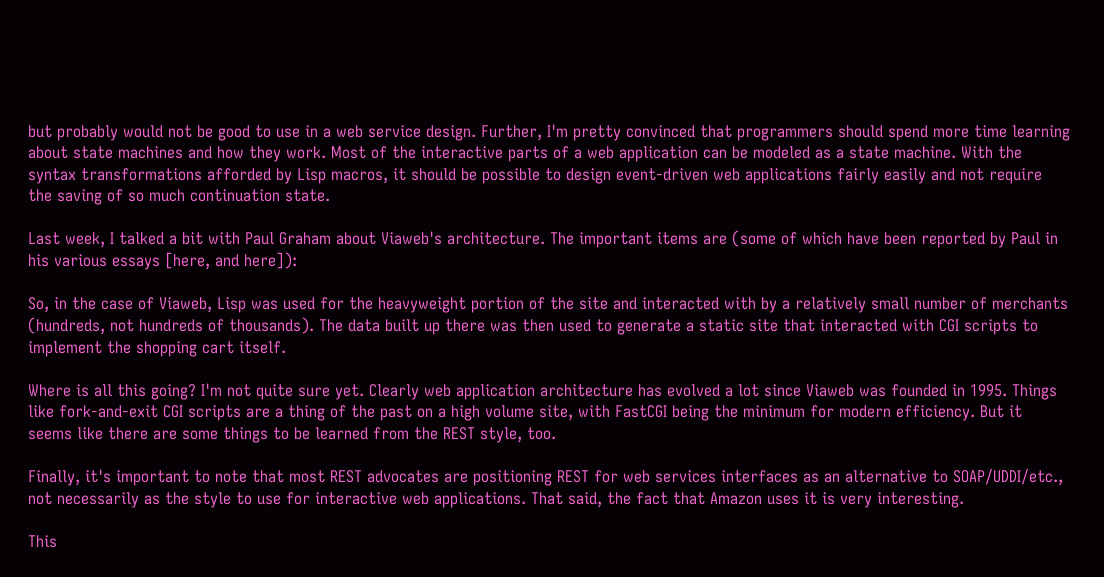but probably would not be good to use in a web service design. Further, I'm pretty convinced that programmers should spend more time learning about state machines and how they work. Most of the interactive parts of a web application can be modeled as a state machine. With the syntax transformations afforded by Lisp macros, it should be possible to design event-driven web applications fairly easily and not require the saving of so much continuation state.

Last week, I talked a bit with Paul Graham about Viaweb's architecture. The important items are (some of which have been reported by Paul in his various essays [here, and here]):

So, in the case of Viaweb, Lisp was used for the heavyweight portion of the site and interacted with by a relatively small number of merchants (hundreds, not hundreds of thousands). The data built up there was then used to generate a static site that interacted with CGI scripts to implement the shopping cart itself.

Where is all this going? I'm not quite sure yet. Clearly web application architecture has evolved a lot since Viaweb was founded in 1995. Things like fork-and-exit CGI scripts are a thing of the past on a high volume site, with FastCGI being the minimum for modern efficiency. But it seems like there are some things to be learned from the REST style, too.

Finally, it's important to note that most REST advocates are positioning REST for web services interfaces as an alternative to SOAP/UDDI/etc., not necessarily as the style to use for interactive web applications. That said, the fact that Amazon uses it is very interesting.

This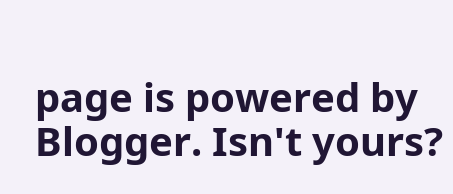page is powered by Blogger. Isn't yours?